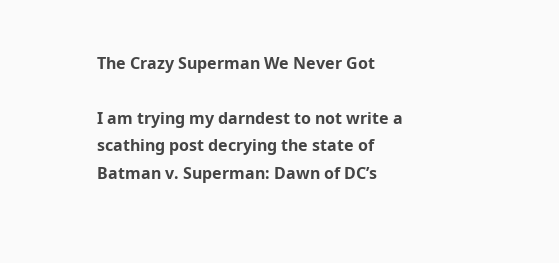The Crazy Superman We Never Got

I am trying my darndest to not write a scathing post decrying the state of Batman v. Superman: Dawn of DC’s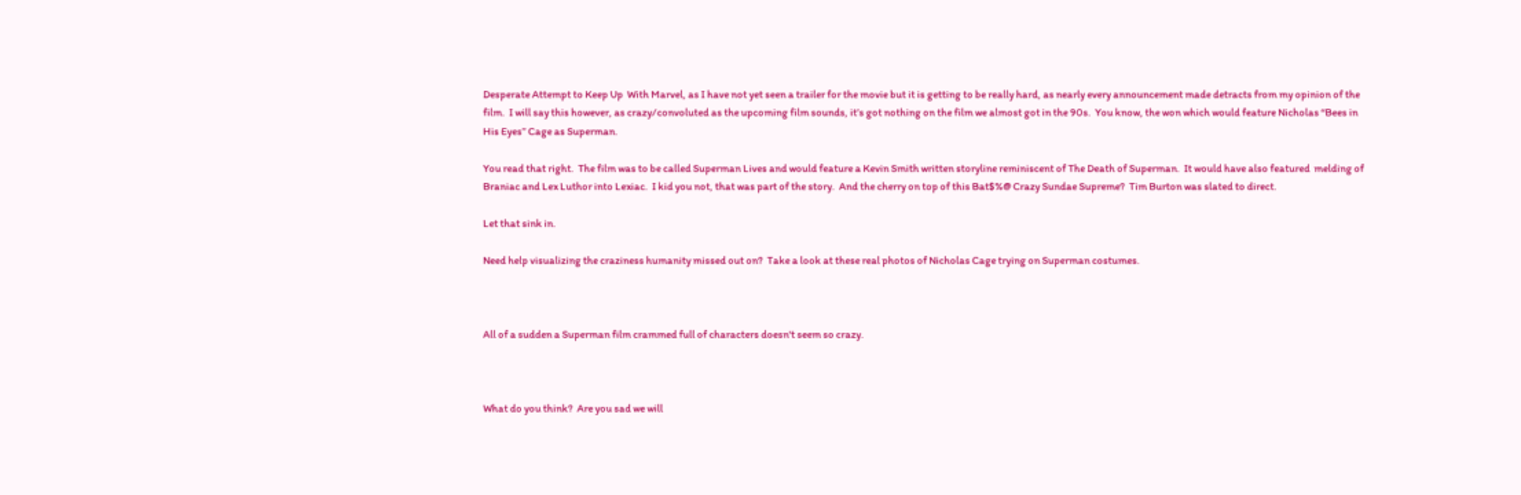Desperate Attempt to Keep Up  With Marvel, as I have not yet seen a trailer for the movie but it is getting to be really hard, as nearly every announcement made detracts from my opinion of the film.  I will say this however, as crazy/convoluted as the upcoming film sounds, it’s got nothing on the film we almost got in the 90s.  You know, the won which would feature Nicholas “Bees in His Eyes” Cage as Superman.

You read that right.  The film was to be called Superman Lives and would feature a Kevin Smith written storyline reminiscent of The Death of Superman.  It would have also featured  melding of Braniac and Lex Luthor into Lexiac.  I kid you not, that was part of the story.  And the cherry on top of this Bat$%@ Crazy Sundae Supreme?  Tim Burton was slated to direct.

Let that sink in.

Need help visualizing the craziness humanity missed out on?  Take a look at these real photos of Nicholas Cage trying on Superman costumes.



All of a sudden a Superman film crammed full of characters doesn't seem so crazy.



What do you think?  Are you sad we will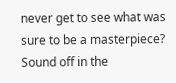never get to see what was sure to be a masterpiece?  Sound off in the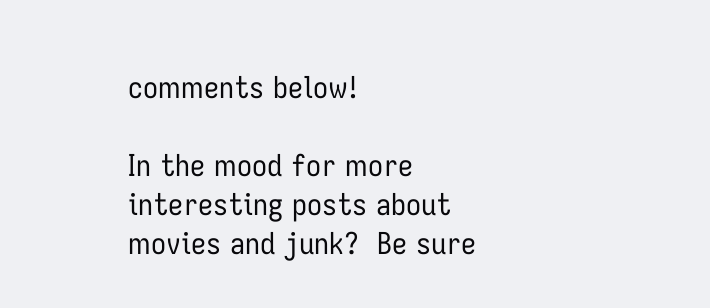comments below!

In the mood for more interesting posts about movies and junk?  Be sure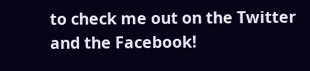to check me out on the Twitter and the Facebook!